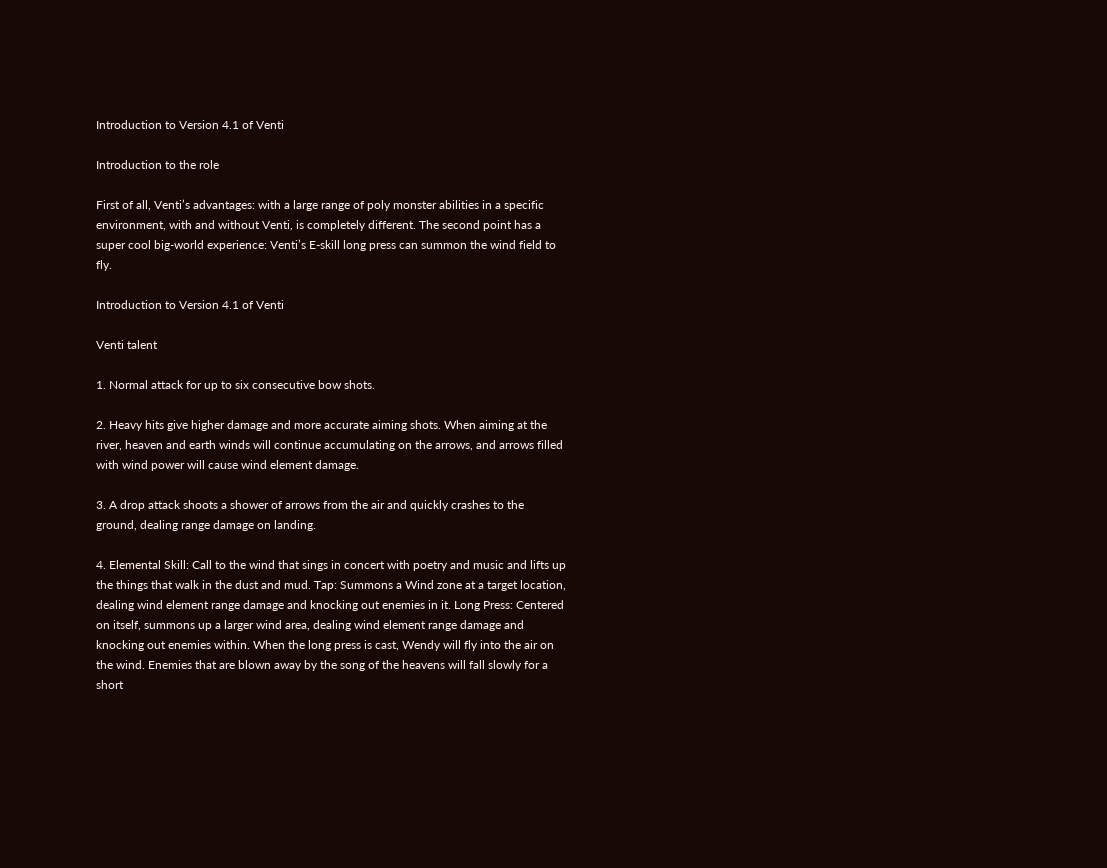Introduction to Version 4.1 of Venti

Introduction to the role

First of all, Venti’s advantages: with a large range of poly monster abilities in a specific environment, with and without Venti, is completely different. The second point has a super cool big-world experience: Venti’s E-skill long press can summon the wind field to fly.

Introduction to Version 4.1 of Venti

Venti talent

1. Normal attack for up to six consecutive bow shots.

2. Heavy hits give higher damage and more accurate aiming shots. When aiming at the river, heaven and earth winds will continue accumulating on the arrows, and arrows filled with wind power will cause wind element damage.

3. A drop attack shoots a shower of arrows from the air and quickly crashes to the ground, dealing range damage on landing.

4. Elemental Skill: Call to the wind that sings in concert with poetry and music and lifts up the things that walk in the dust and mud. Tap: Summons a Wind zone at a target location, dealing wind element range damage and knocking out enemies in it. Long Press: Centered on itself, summons up a larger wind area, dealing wind element range damage and knocking out enemies within. When the long press is cast, Wendy will fly into the air on the wind. Enemies that are blown away by the song of the heavens will fall slowly for a short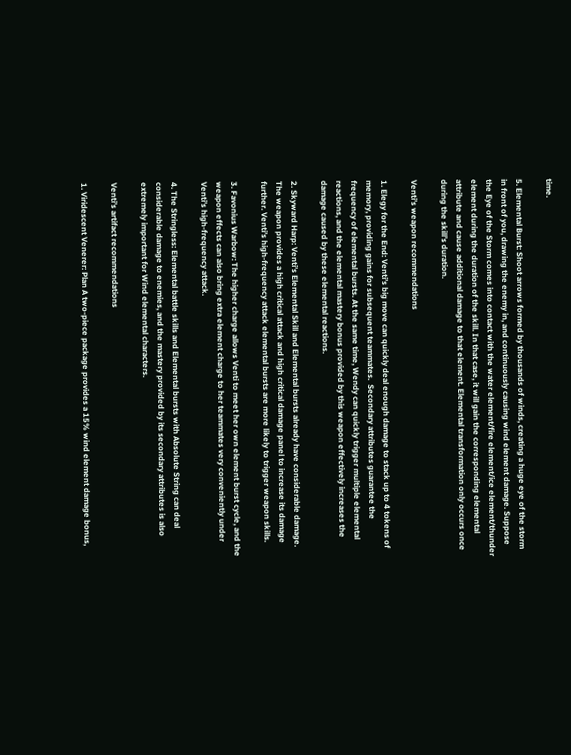time.

5. Elemental Burst: Shoot arrows formed by thousands of winds, creating a huge eye of the storm in front of you, drawing the enemy in, and continuously causing wind element damage. Suppose the Eye of the Storm comes into contact with the water element/fire element/ice element/thunder element during the duration of the skill. In that case, it will gain the corresponding elemental attribute and cause additional damage to that element. Elemental transformation only occurs once during the skill’s duration.

Venti’s weapon recommendations

1. Elegy for the End: Venti’s big move can quickly deal enough damage to stack up to 4 tokens of memory, providing gains for subsequent teammates.  Secondary attributes guarantee the frequency of elemental bursts. At the same time, Wendy can quickly trigger multiple elemental reactions, and the elemental mastery bonus provided by this weapon effectively increases the damage caused by these elemental reactions.

2. Skyward Harp: Venti’s Elemental Skill and Elemental bursts already have considerable damage. The weapon provides a high critical attack and high critical damage panel to increase its damage further. Venti’s high-frequency attack elemental bursts are more likely to trigger weapon skills.

3. Favonius Warbow: The higher charge allows Venti to meet her own element burst cycle, and the weapon effects can also bring extra element charge to her teammates very conveniently under Venti’s high-frequency attack.

4. The Stringless: Elemental battle skills and Elemental bursts with Absolute String can deal considerable damage to enemies, and the mastery provided by its secondary attributes is also extremely important for Wind elemental characters.

Venti’s artifact recommendations

1. Viridescent Venerer: Plan A two-piece package provides a 15% wind element damage bonus,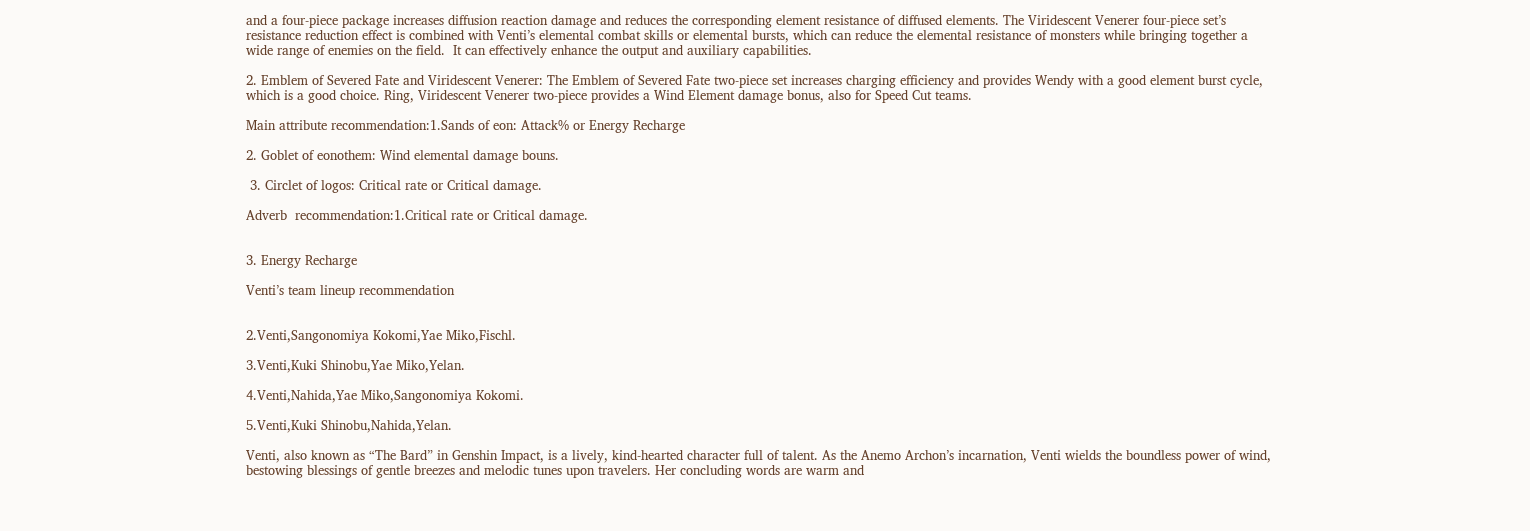and a four-piece package increases diffusion reaction damage and reduces the corresponding element resistance of diffused elements. The Viridescent Venerer four-piece set’s resistance reduction effect is combined with Venti’s elemental combat skills or elemental bursts, which can reduce the elemental resistance of monsters while bringing together a wide range of enemies on the field.  It can effectively enhance the output and auxiliary capabilities.

2. Emblem of Severed Fate and Viridescent Venerer: The Emblem of Severed Fate two-piece set increases charging efficiency and provides Wendy with a good element burst cycle, which is a good choice. Ring, Viridescent Venerer two-piece provides a Wind Element damage bonus, also for Speed Cut teams.

Main attribute recommendation:1.Sands of eon: Attack% or Energy Recharge

2. Goblet of eonothem: Wind elemental damage bouns.

 3. Circlet of logos: Critical rate or Critical damage.

Adverb  recommendation:1.Critical rate or Critical damage.


3. Energy Recharge

Venti’s team lineup recommendation


2.Venti,Sangonomiya Kokomi,Yae Miko,Fischl.

3.Venti,Kuki Shinobu,Yae Miko,Yelan.

4.Venti,Nahida,Yae Miko,Sangonomiya Kokomi.

5.Venti,Kuki Shinobu,Nahida,Yelan.

Venti, also known as “The Bard” in Genshin Impact, is a lively, kind-hearted character full of talent. As the Anemo Archon’s incarnation, Venti wields the boundless power of wind, bestowing blessings of gentle breezes and melodic tunes upon travelers. Her concluding words are warm and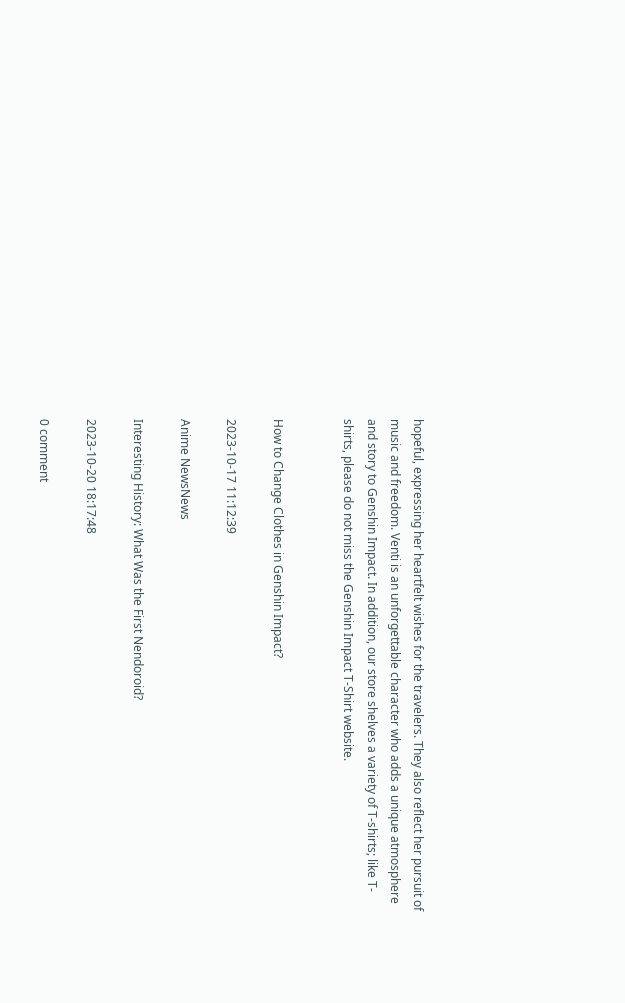hopeful, expressing her heartfelt wishes for the travelers. They also reflect her pursuit of music and freedom. Venti is an unforgettable character who adds a unique atmosphere and story to Genshin Impact. In addition, our store shelves a variety of T-shirts; like T-shirts, please do not miss the Genshin Impact T-Shirt website.


How to Change Clothes in Genshin Impact?

2023-10-17 11:12:39

Anime NewsNews

Interesting History: What Was the First Nendoroid?

2023-10-20 18:17:48

0 comment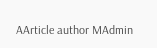AArticle author MAdmin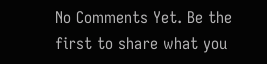No Comments Yet. Be the first to share what you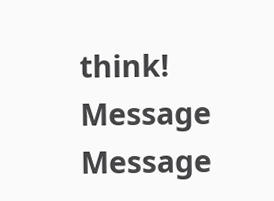think!
Message Message